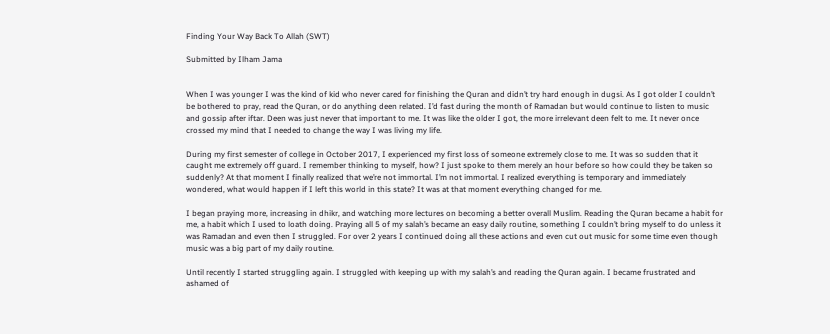Finding Your Way Back To Allah (SWT)

Submitted by Ilham Jama


When I was younger I was the kind of kid who never cared for finishing the Quran and didn’t try hard enough in dugsi. As I got older I couldn’t be bothered to pray, read the Quran, or do anything deen related. I’d fast during the month of Ramadan but would continue to listen to music and gossip after iftar. Deen was just never that important to me. It was like the older I got, the more irrelevant deen felt to me. It never once crossed my mind that I needed to change the way I was living my life.

During my first semester of college in October 2017, I experienced my first loss of someone extremely close to me. It was so sudden that it caught me extremely off guard. I remember thinking to myself, how? I just spoke to them merely an hour before so how could they be taken so suddenly? At that moment I finally realized that we’re not immortal. I’m not immortal. I realized everything is temporary and immediately wondered, what would happen if I left this world in this state? It was at that moment everything changed for me.

I began praying more, increasing in dhikr, and watching more lectures on becoming a better overall Muslim. Reading the Quran became a habit for me, a habit which I used to loath doing. Praying all 5 of my salah’s became an easy daily routine, something I couldn’t bring myself to do unless it was Ramadan and even then I struggled. For over 2 years I continued doing all these actions and even cut out music for some time even though music was a big part of my daily routine.

Until recently I started struggling again. I struggled with keeping up with my salah’s and reading the Quran again. I became frustrated and ashamed of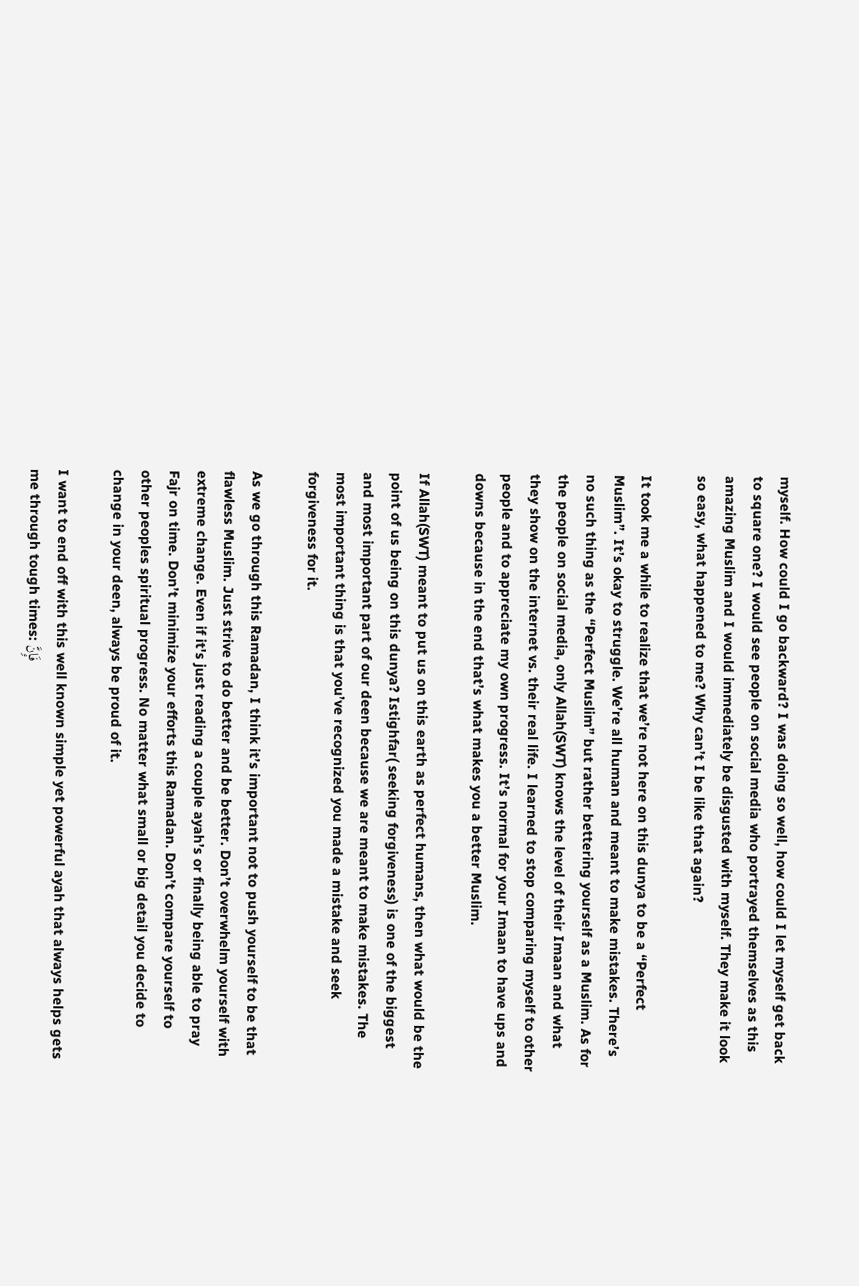myself. How could I go backward? I was doing so well, how could I let myself get back to square one? I would see people on social media who portrayed themselves as this amazing Muslim and I would immediately be disgusted with myself. They make it look so easy, what happened to me? Why can’t I be like that again?

It took me a while to realize that we’re not here on this dunya to be a “Perfect Muslim”. It’s okay to struggle. We’re all human and meant to make mistakes. There’s no such thing as the “Perfect Muslim” but rather bettering yourself as a Muslim. As for the people on social media, only Allah(SWT) knows the level of their Imaan and what they show on the internet vs. their real life. I learned to stop comparing myself to other people and to appreciate my own progress. It’s normal for your Imaan to have ups and downs because in the end that’s what makes you a better Muslim.

If Allah(SWT) meant to put us on this earth as perfect humans, then what would be the point of us being on this dunya? Istighfar( seeking forgiveness) is one of the biggest and most important part of our deen because we are meant to make mistakes. The most important thing is that you’ve recognized you made a mistake and seek forgiveness for it.

As we go through this Ramadan, I think it’s important not to push yourself to be that flawless Muslim. Just strive to do better and be better. Don’t overwhelm yourself with extreme change. Even if it's just reading a couple ayah’s or finally being able to pray Fajr on time. Don’t minimize your efforts this Ramadan. Don’t compare yourself to other peoples spiritual progress. No matter what small or big detail you decide to change in your deen, always be proud of it.

I want to end off with this well known simple yet powerful ayah that always helps gets me through tough times: فَإِنَّ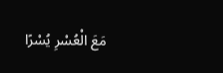مَعَ الْعُسْرِ يُسْرًا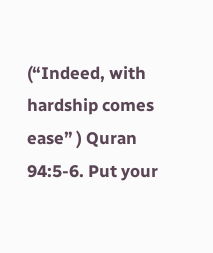(“Indeed, with hardship comes ease” ) Quran 94:5-6. Put your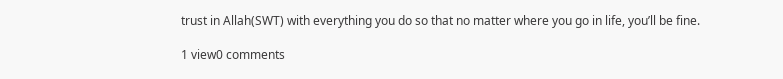trust in Allah(SWT) with everything you do so that no matter where you go in life, you’ll be fine.

1 view0 comments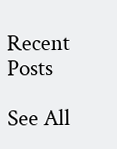Recent Posts

See All